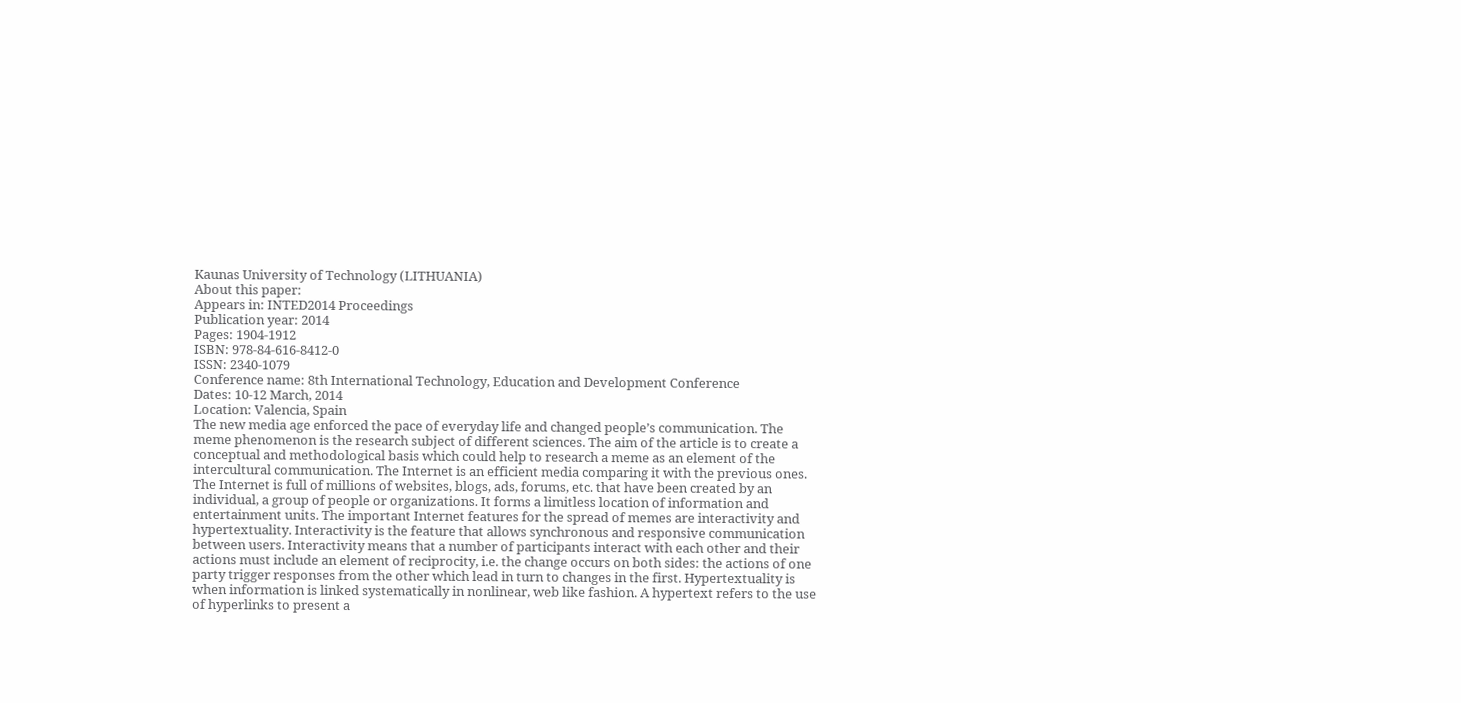Kaunas University of Technology (LITHUANIA)
About this paper:
Appears in: INTED2014 Proceedings
Publication year: 2014
Pages: 1904-1912
ISBN: 978-84-616-8412-0
ISSN: 2340-1079
Conference name: 8th International Technology, Education and Development Conference
Dates: 10-12 March, 2014
Location: Valencia, Spain
The new media age enforced the pace of everyday life and changed people’s communication. The meme phenomenon is the research subject of different sciences. The aim of the article is to create a conceptual and methodological basis which could help to research a meme as an element of the intercultural communication. The Internet is an efficient media comparing it with the previous ones. The Internet is full of millions of websites, blogs, ads, forums, etc. that have been created by an individual, a group of people or organizations. It forms a limitless location of information and entertainment units. The important Internet features for the spread of memes are interactivity and hypertextuality. Interactivity is the feature that allows synchronous and responsive communication between users. Interactivity means that a number of participants interact with each other and their actions must include an element of reciprocity, i.e. the change occurs on both sides: the actions of one party trigger responses from the other which lead in turn to changes in the first. Hypertextuality is when information is linked systematically in nonlinear, web like fashion. A hypertext refers to the use of hyperlinks to present a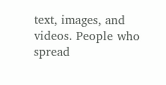text, images, and videos. People who spread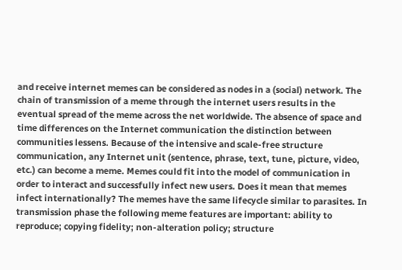and receive internet memes can be considered as nodes in a (social) network. The chain of transmission of a meme through the internet users results in the eventual spread of the meme across the net worldwide. The absence of space and time differences on the Internet communication the distinction between communities lessens. Because of the intensive and scale-free structure communication, any Internet unit (sentence, phrase, text, tune, picture, video, etc.) can become a meme. Memes could fit into the model of communication in order to interact and successfully infect new users. Does it mean that memes infect internationally? The memes have the same lifecycle similar to parasites. In transmission phase the following meme features are important: ability to reproduce; copying fidelity; non-alteration policy; structure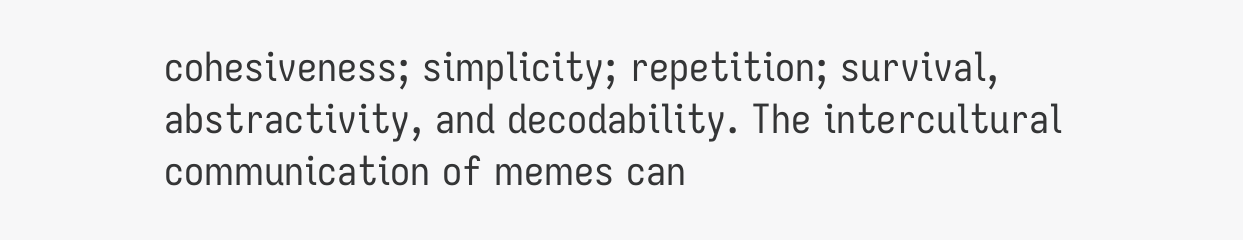cohesiveness; simplicity; repetition; survival, abstractivity, and decodability. The intercultural communication of memes can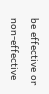be effective or non-effective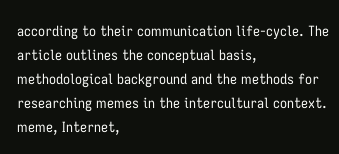according to their communication life-cycle. The article outlines the conceptual basis, methodological background and the methods for researching memes in the intercultural context.
meme, Internet,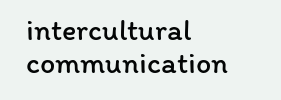intercultural communication